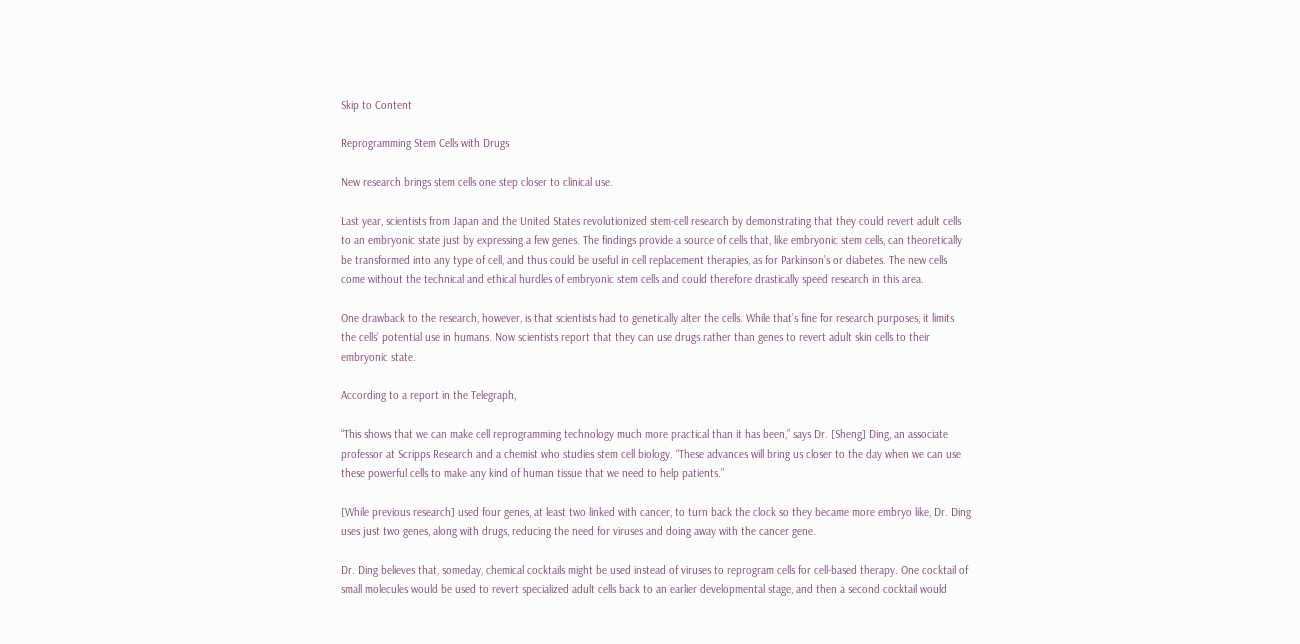Skip to Content

Reprogramming Stem Cells with Drugs

New research brings stem cells one step closer to clinical use.

Last year, scientists from Japan and the United States revolutionized stem-cell research by demonstrating that they could revert adult cells to an embryonic state just by expressing a few genes. The findings provide a source of cells that, like embryonic stem cells, can theoretically be transformed into any type of cell, and thus could be useful in cell replacement therapies, as for Parkinson’s or diabetes. The new cells come without the technical and ethical hurdles of embryonic stem cells and could therefore drastically speed research in this area.

One drawback to the research, however, is that scientists had to genetically alter the cells. While that’s fine for research purposes, it limits the cells’ potential use in humans. Now scientists report that they can use drugs rather than genes to revert adult skin cells to their embryonic state.

According to a report in the Telegraph,

“This shows that we can make cell reprogramming technology much more practical than it has been,” says Dr. [Sheng] Ding, an associate professor at Scripps Research and a chemist who studies stem cell biology. “These advances will bring us closer to the day when we can use these powerful cells to make any kind of human tissue that we need to help patients.”

[While previous research] used four genes, at least two linked with cancer, to turn back the clock so they became more embryo like, Dr. Ding uses just two genes, along with drugs, reducing the need for viruses and doing away with the cancer gene.

Dr. Ding believes that, someday, chemical cocktails might be used instead of viruses to reprogram cells for cell-based therapy. One cocktail of small molecules would be used to revert specialized adult cells back to an earlier developmental stage, and then a second cocktail would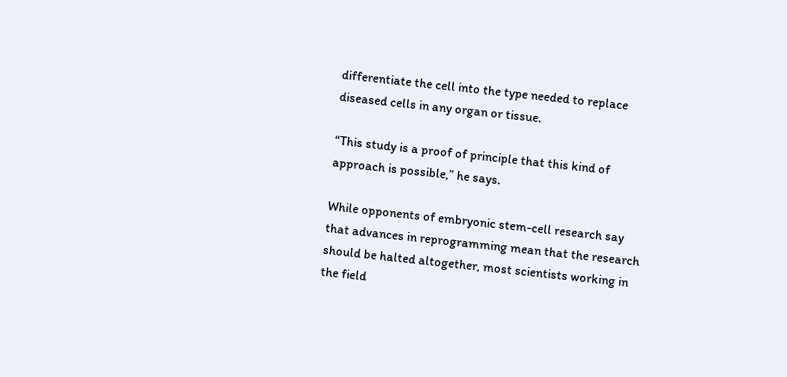differentiate the cell into the type needed to replace diseased cells in any organ or tissue.

“This study is a proof of principle that this kind of approach is possible,” he says.

While opponents of embryonic stem-cell research say that advances in reprogramming mean that the research should be halted altogether, most scientists working in the field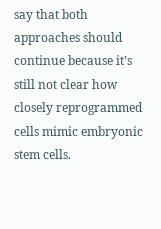say that both approaches should continue because it’s still not clear how closely reprogrammed cells mimic embryonic stem cells.